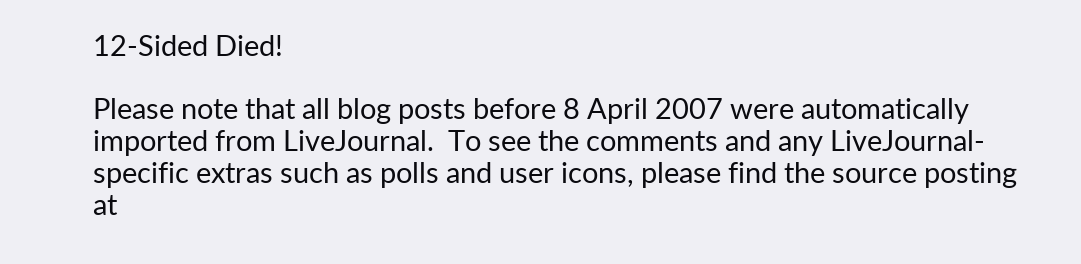12-Sided Died!

Please note that all blog posts before 8 April 2007 were automatically imported from LiveJournal.  To see the comments and any LiveJournal-specific extras such as polls and user icons, please find the source posting at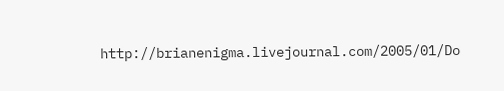http://brianenigma.livejournal.com/2005/01/Do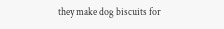they make dog biscuits for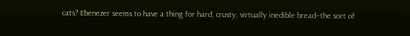cats? Ebenezer seems to have a thing for hard, crusty, virtually inedible bread–the sort of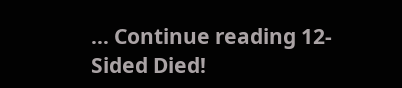… Continue reading 12-Sided Died!